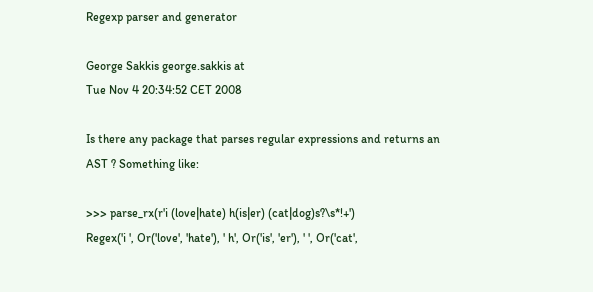Regexp parser and generator

George Sakkis george.sakkis at
Tue Nov 4 20:34:52 CET 2008

Is there any package that parses regular expressions and returns an
AST ? Something like:

>>> parse_rx(r'i (love|hate) h(is|er) (cat|dog)s?\s*!+')
Regex('i ', Or('love', 'hate'), ' h', Or('is', 'er'), ' ', Or('cat',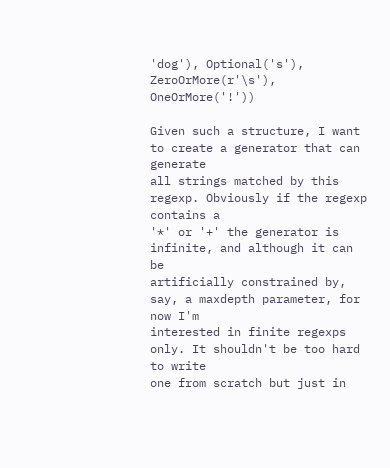'dog'), Optional('s'), ZeroOrMore(r'\s'), OneOrMore('!'))

Given such a structure, I want to create a generator that can generate
all strings matched by this regexp. Obviously if the regexp contains a
'*' or '+' the generator is infinite, and although it can be
artificially constrained by, say, a maxdepth parameter, for now I'm
interested in finite regexps only. It shouldn't be too hard to write
one from scratch but just in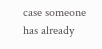case someone has already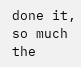done it, so much
the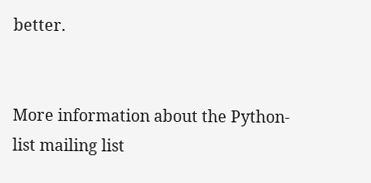better.


More information about the Python-list mailing list